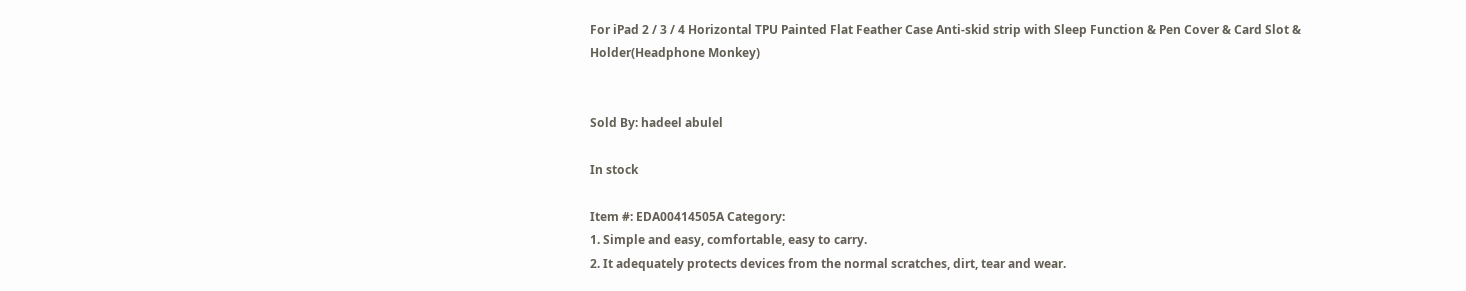For iPad 2 / 3 / 4 Horizontal TPU Painted Flat Feather Case Anti-skid strip with Sleep Function & Pen Cover & Card Slot & Holder(Headphone Monkey)


Sold By: hadeel abulel

In stock

Item #: EDA00414505A Category:
1. Simple and easy, comfortable, easy to carry.
2. It adequately protects devices from the normal scratches, dirt, tear and wear.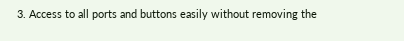3. Access to all ports and buttons easily without removing the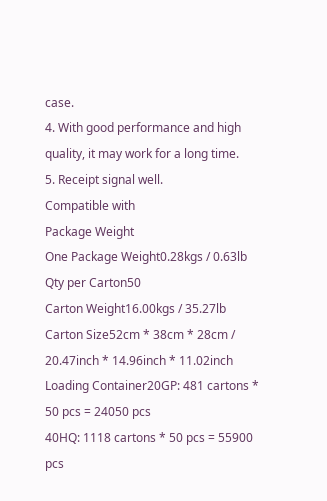case.
4. With good performance and high quality, it may work for a long time.
5. Receipt signal well.
Compatible with
Package Weight
One Package Weight0.28kgs / 0.63lb
Qty per Carton50
Carton Weight16.00kgs / 35.27lb
Carton Size52cm * 38cm * 28cm / 20.47inch * 14.96inch * 11.02inch
Loading Container20GP: 481 cartons * 50 pcs = 24050 pcs
40HQ: 1118 cartons * 50 pcs = 55900 pcs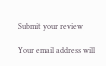Submit your review

Your email address will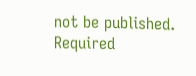not be published. Required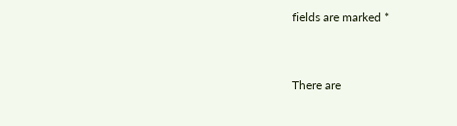fields are marked *


There are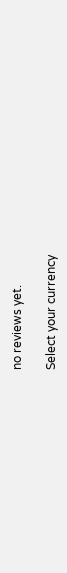no reviews yet.

Select your currency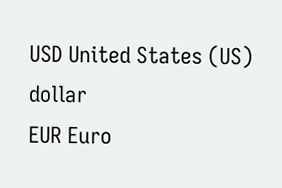USD United States (US) dollar
EUR Euro